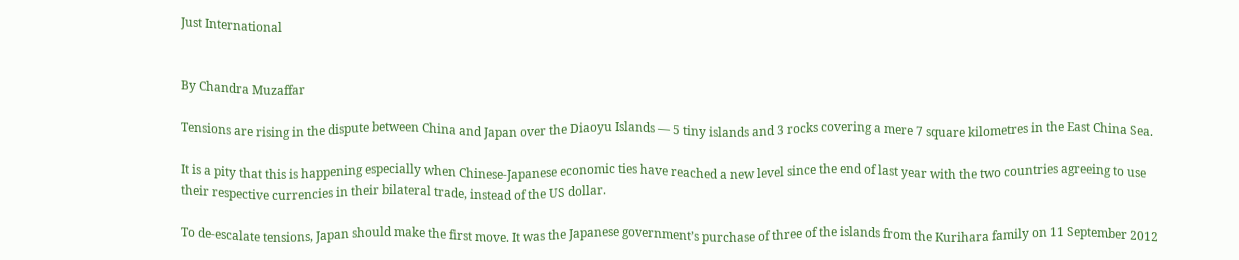Just International


By Chandra Muzaffar

Tensions are rising in the dispute between China and Japan over the Diaoyu Islands — 5 tiny islands and 3 rocks covering a mere 7 square kilometres in the East China Sea.

It is a pity that this is happening especially when Chinese-Japanese economic ties have reached a new level since the end of last year with the two countries agreeing to use their respective currencies in their bilateral trade, instead of the US dollar.

To de-escalate tensions, Japan should make the first move. It was the Japanese government’s purchase of three of the islands from the Kurihara family on 11 September 2012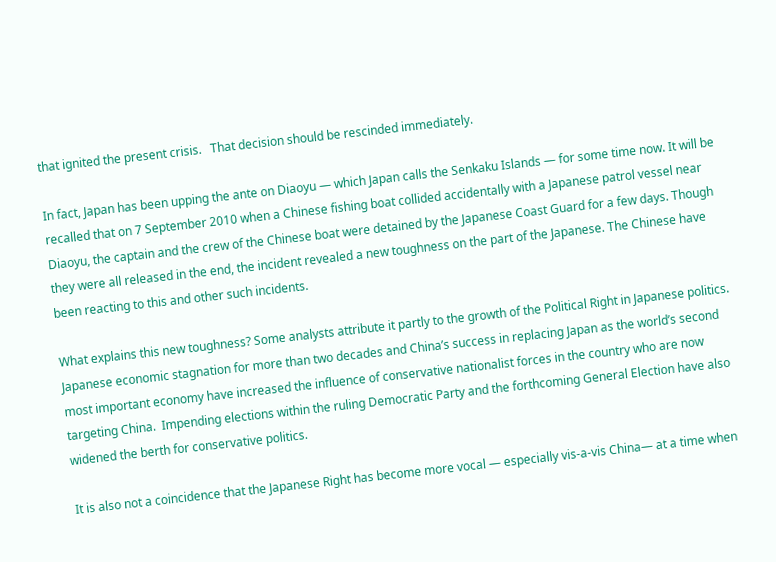that ignited the present crisis.   That decision should be rescinded immediately.

In fact, Japan has been upping the ante on Diaoyu — which Japan calls the Senkaku Islands — for some time now. It will be recalled that on 7 September 2010 when a Chinese fishing boat collided accidentally with a Japanese patrol vessel near Diaoyu, the captain and the crew of the Chinese boat were detained by the Japanese Coast Guard for a few days. Though they were all released in the end, the incident revealed a new toughness on the part of the Japanese. The Chinese have been reacting to this and other such incidents.

What explains this new toughness? Some analysts attribute it partly to the growth of the Political Right in Japanese politics. Japanese economic stagnation for more than two decades and China’s success in replacing Japan as the world’s second most important economy have increased the influence of conservative nationalist forces in the country who are now targeting China.  Impending elections within the ruling Democratic Party and the forthcoming General Election have also widened the berth for conservative politics.

It is also not a coincidence that the Japanese Right has become more vocal — especially vis-a-vis China— at a time when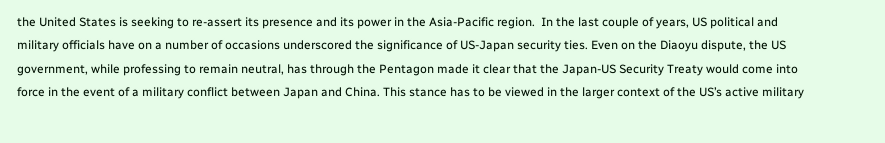the United States is seeking to re-assert its presence and its power in the Asia-Pacific region.  In the last couple of years, US political and military officials have on a number of occasions underscored the significance of US-Japan security ties. Even on the Diaoyu dispute, the US government, while professing to remain neutral, has through the Pentagon made it clear that the Japan-US Security Treaty would come into force in the event of a military conflict between Japan and China. This stance has to be viewed in the larger context of the US’s active military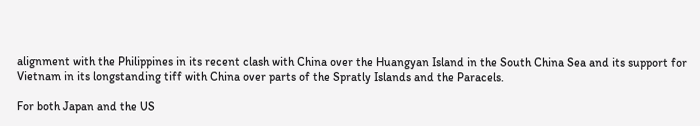alignment with the Philippines in its recent clash with China over the Huangyan Island in the South China Sea and its support for Vietnam in its longstanding tiff with China over parts of the Spratly Islands and the Paracels.

For both Japan and the US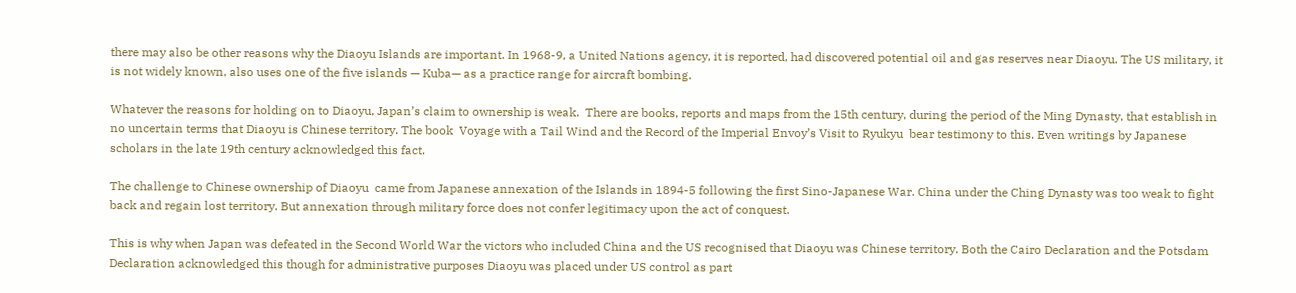there may also be other reasons why the Diaoyu Islands are important. In 1968-9, a United Nations agency, it is reported, had discovered potential oil and gas reserves near Diaoyu. The US military, it is not widely known, also uses one of the five islands — Kuba— as a practice range for aircraft bombing.

Whatever the reasons for holding on to Diaoyu, Japan’s claim to ownership is weak.  There are books, reports and maps from the 15th century, during the period of the Ming Dynasty, that establish in no uncertain terms that Diaoyu is Chinese territory. The book  Voyage with a Tail Wind and the Record of the Imperial Envoy’s Visit to Ryukyu  bear testimony to this. Even writings by Japanese scholars in the late 19th century acknowledged this fact.

The challenge to Chinese ownership of Diaoyu  came from Japanese annexation of the Islands in 1894-5 following the first Sino-Japanese War. China under the Ching Dynasty was too weak to fight back and regain lost territory. But annexation through military force does not confer legitimacy upon the act of conquest.

This is why when Japan was defeated in the Second World War the victors who included China and the US recognised that Diaoyu was Chinese territory. Both the Cairo Declaration and the Potsdam Declaration acknowledged this though for administrative purposes Diaoyu was placed under US control as part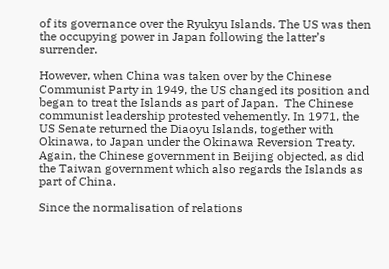of its governance over the Ryukyu Islands. The US was then the occupying power in Japan following the latter’s surrender.

However, when China was taken over by the Chinese Communist Party in 1949, the US changed its position and began to treat the Islands as part of Japan.  The Chinese communist leadership protested vehemently. In 1971, the US Senate returned the Diaoyu Islands, together with Okinawa, to Japan under the Okinawa Reversion Treaty. Again, the Chinese government in Beijing objected, as did the Taiwan government which also regards the Islands as part of China.

Since the normalisation of relations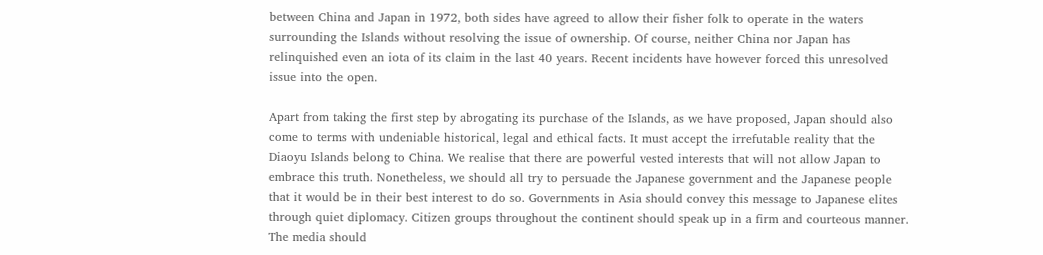between China and Japan in 1972, both sides have agreed to allow their fisher folk to operate in the waters surrounding the Islands without resolving the issue of ownership. Of course, neither China nor Japan has relinquished even an iota of its claim in the last 40 years. Recent incidents have however forced this unresolved issue into the open.

Apart from taking the first step by abrogating its purchase of the Islands, as we have proposed, Japan should also come to terms with undeniable historical, legal and ethical facts. It must accept the irrefutable reality that the Diaoyu Islands belong to China. We realise that there are powerful vested interests that will not allow Japan to embrace this truth. Nonetheless, we should all try to persuade the Japanese government and the Japanese people that it would be in their best interest to do so. Governments in Asia should convey this message to Japanese elites through quiet diplomacy. Citizen groups throughout the continent should speak up in a firm and courteous manner. The media should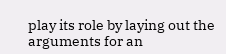play its role by laying out the arguments for an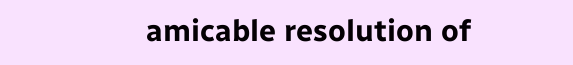amicable resolution of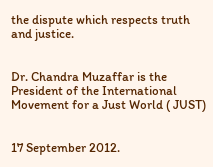the dispute which respects truth and justice.


Dr. Chandra Muzaffar is the President of the International Movement for a Just World ( JUST)


17 September 2012.